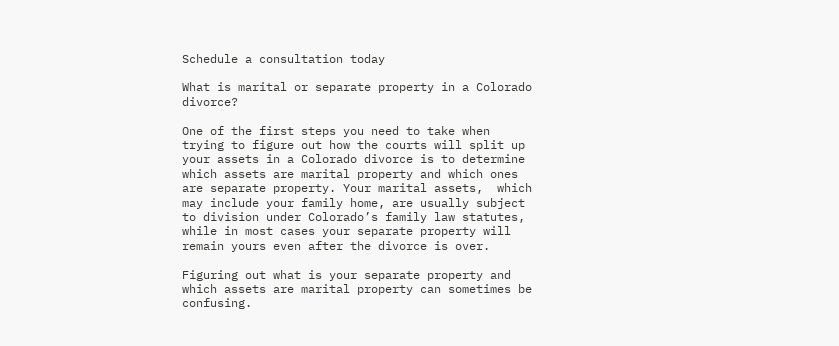Schedule a consultation today

What is marital or separate property in a Colorado divorce?

One of the first steps you need to take when trying to figure out how the courts will split up your assets in a Colorado divorce is to determine which assets are marital property and which ones are separate property. Your marital assets,  which may include your family home, are usually subject to division under Colorado’s family law statutes, while in most cases your separate property will remain yours even after the divorce is over.

Figuring out what is your separate property and which assets are marital property can sometimes be confusing.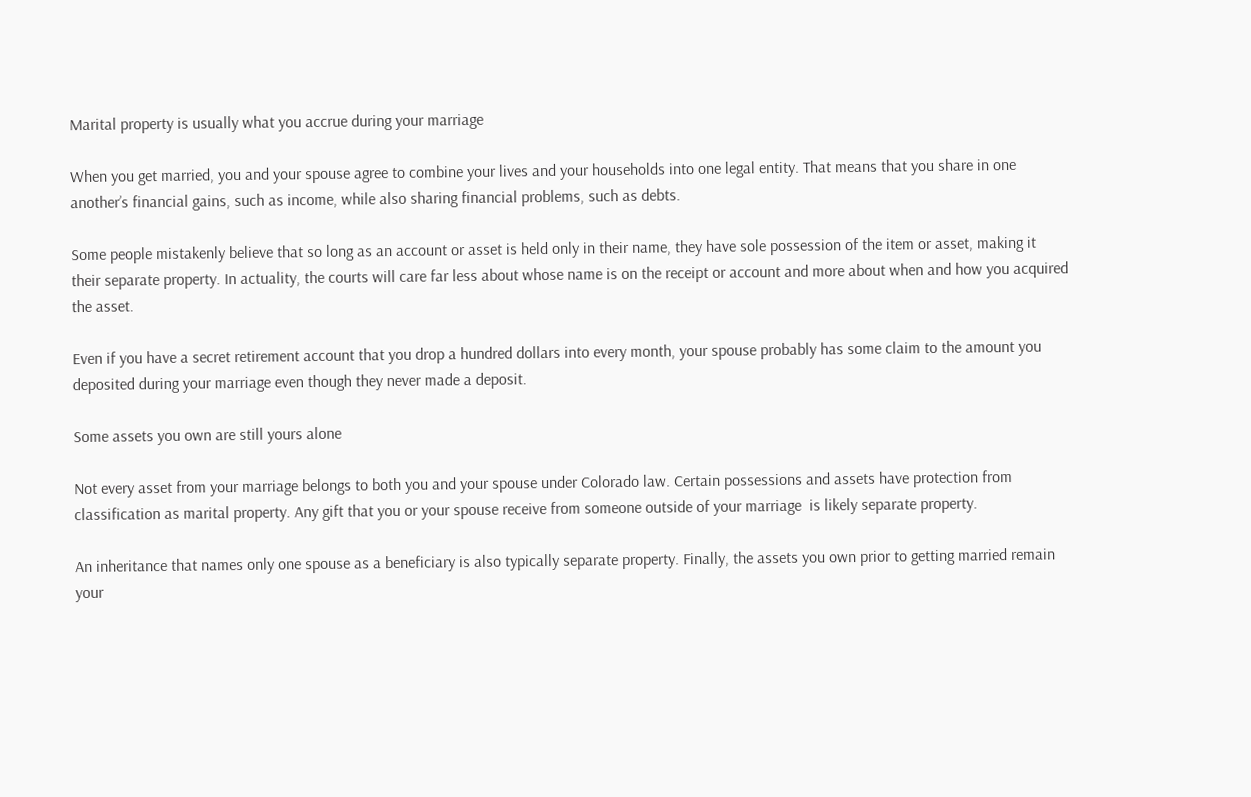Marital property is usually what you accrue during your marriage

When you get married, you and your spouse agree to combine your lives and your households into one legal entity. That means that you share in one another’s financial gains, such as income, while also sharing financial problems, such as debts.

Some people mistakenly believe that so long as an account or asset is held only in their name, they have sole possession of the item or asset, making it their separate property. In actuality, the courts will care far less about whose name is on the receipt or account and more about when and how you acquired the asset.

Even if you have a secret retirement account that you drop a hundred dollars into every month, your spouse probably has some claim to the amount you deposited during your marriage even though they never made a deposit.

Some assets you own are still yours alone

Not every asset from your marriage belongs to both you and your spouse under Colorado law. Certain possessions and assets have protection from classification as marital property. Any gift that you or your spouse receive from someone outside of your marriage  is likely separate property.

An inheritance that names only one spouse as a beneficiary is also typically separate property. Finally, the assets you own prior to getting married remain your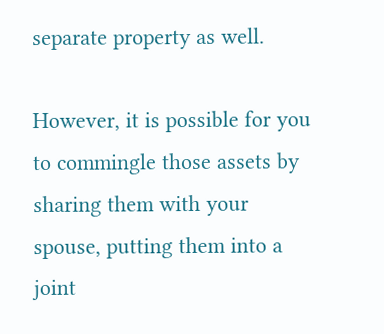separate property as well.

However, it is possible for you to commingle those assets by sharing them with your spouse, putting them into a joint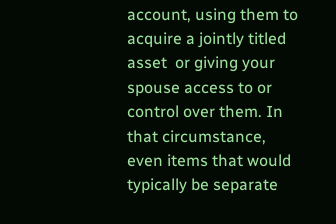account, using them to acquire a jointly titled asset  or giving your spouse access to or control over them. In that circumstance, even items that would typically be separate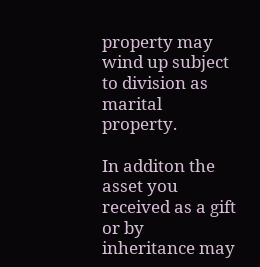property may wind up subject to division as marital property.

In additon the asset you received as a gift or by inheritance may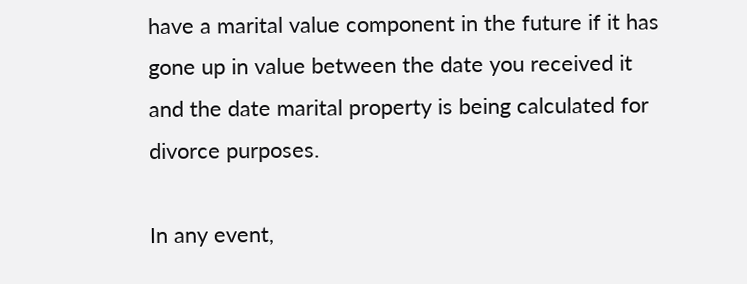have a marital value component in the future if it has gone up in value between the date you received it and the date marital property is being calculated for divorce purposes.

In any event,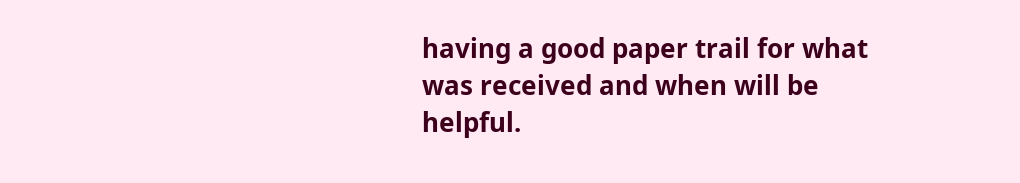having a good paper trail for what was received and when will be helpful.